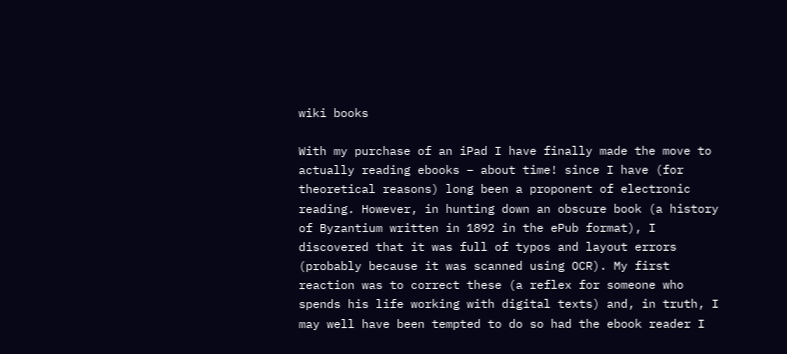wiki books

With my purchase of an iPad I have finally made the move to actually reading ebooks – about time! since I have (for theoretical reasons) long been a proponent of electronic reading. However, in hunting down an obscure book (a history of Byzantium written in 1892 in the ePub format), I discovered that it was full of typos and layout errors (probably because it was scanned using OCR). My first reaction was to correct these (a reflex for someone who spends his life working with digital texts) and, in truth, I may well have been tempted to do so had the ebook reader I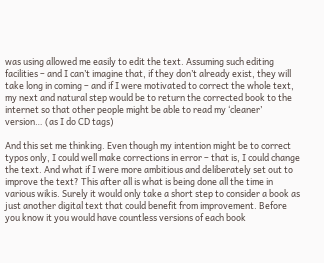was using allowed me easily to edit the text. Assuming such editing facilities – and I can’t imagine that, if they don’t already exist, they will take long in coming – and if I were motivated to correct the whole text, my next and natural step would be to return the corrected book to the internet so that other people might be able to read my ‘cleaner’ version… (as I do CD tags)

And this set me thinking. Even though my intention might be to correct typos only, I could well make corrections in error – that is, I could change the text. And what if I were more ambitious and deliberately set out to improve the text? This after all is what is being done all the time in various wikis. Surely it would only take a short step to consider a book as just another digital text that could benefit from improvement. Before you know it you would have countless versions of each book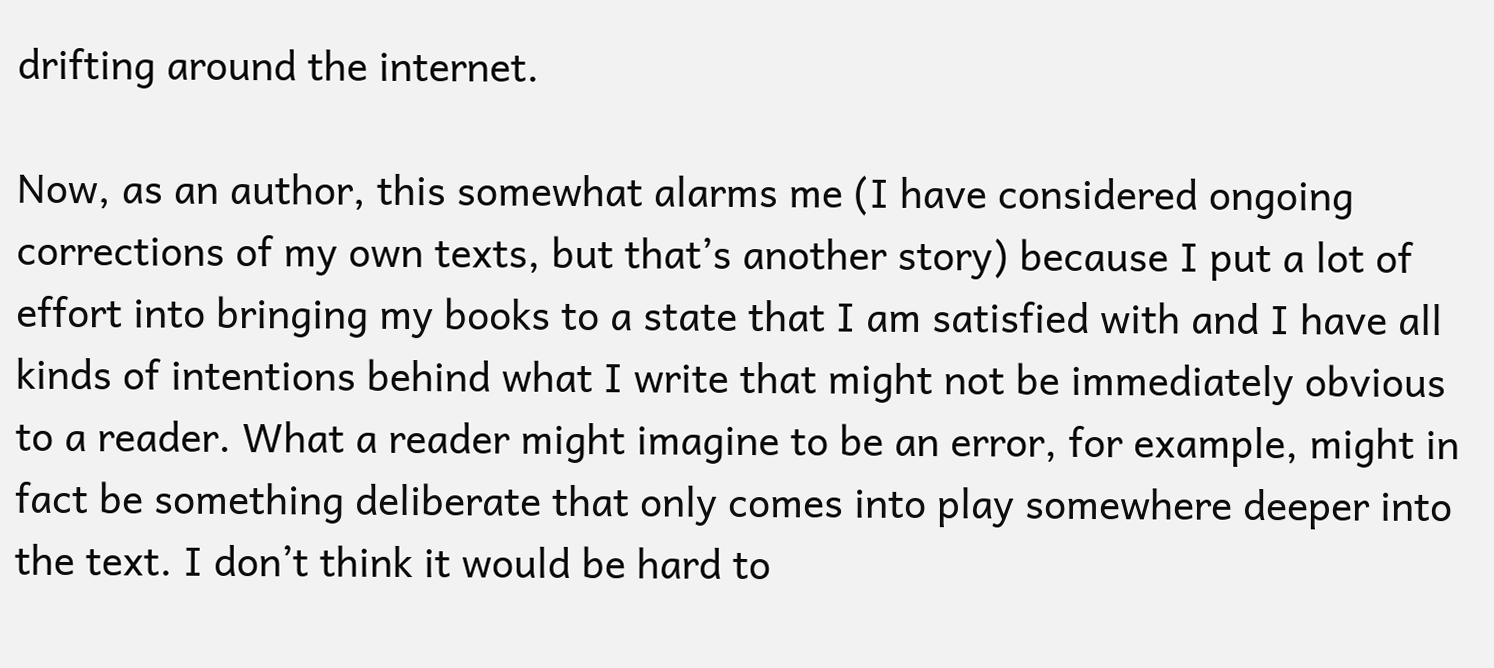drifting around the internet.

Now, as an author, this somewhat alarms me (I have considered ongoing corrections of my own texts, but that’s another story) because I put a lot of effort into bringing my books to a state that I am satisfied with and I have all kinds of intentions behind what I write that might not be immediately obvious to a reader. What a reader might imagine to be an error, for example, might in fact be something deliberate that only comes into play somewhere deeper into the text. I don’t think it would be hard to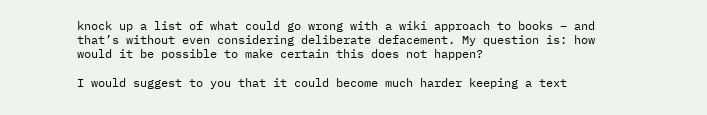knock up a list of what could go wrong with a wiki approach to books – and that’s without even considering deliberate defacement. My question is: how would it be possible to make certain this does not happen?

I would suggest to you that it could become much harder keeping a text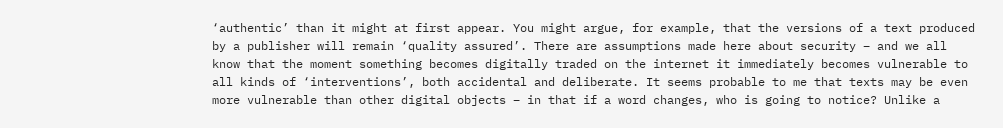‘authentic’ than it might at first appear. You might argue, for example, that the versions of a text produced by a publisher will remain ‘quality assured’. There are assumptions made here about security – and we all know that the moment something becomes digitally traded on the internet it immediately becomes vulnerable to all kinds of ‘interventions’, both accidental and deliberate. It seems probable to me that texts may be even more vulnerable than other digital objects – in that if a word changes, who is going to notice? Unlike a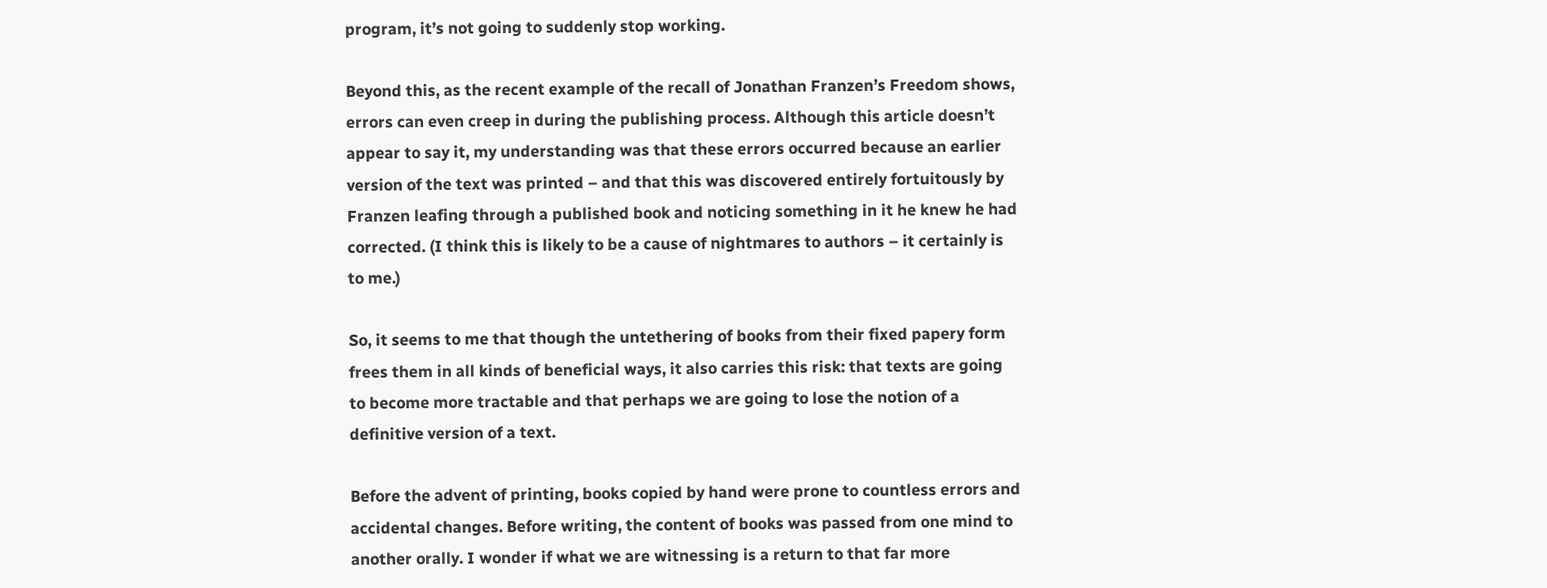program, it’s not going to suddenly stop working.

Beyond this, as the recent example of the recall of Jonathan Franzen’s Freedom shows, errors can even creep in during the publishing process. Although this article doesn’t appear to say it, my understanding was that these errors occurred because an earlier version of the text was printed – and that this was discovered entirely fortuitously by Franzen leafing through a published book and noticing something in it he knew he had corrected. (I think this is likely to be a cause of nightmares to authors – it certainly is to me.)

So, it seems to me that though the untethering of books from their fixed papery form frees them in all kinds of beneficial ways, it also carries this risk: that texts are going to become more tractable and that perhaps we are going to lose the notion of a definitive version of a text.

Before the advent of printing, books copied by hand were prone to countless errors and accidental changes. Before writing, the content of books was passed from one mind to another orally. I wonder if what we are witnessing is a return to that far more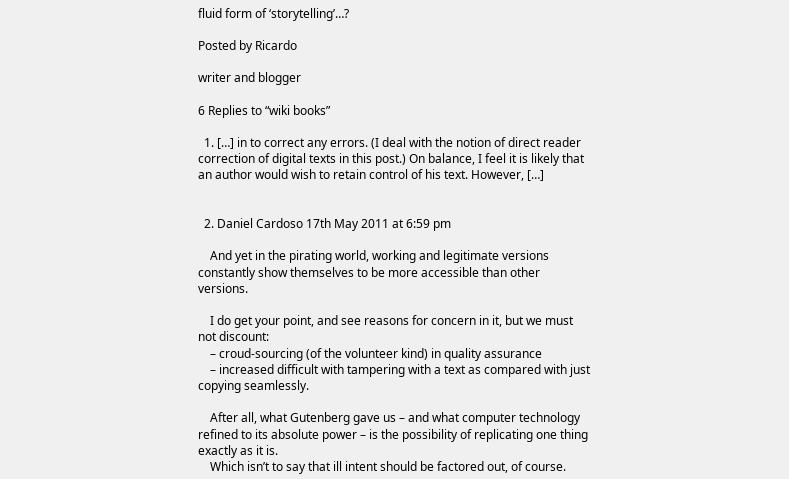fluid form of ‘storytelling’…?

Posted by Ricardo

writer and blogger

6 Replies to “wiki books”

  1. […] in to correct any errors. (I deal with the notion of direct reader correction of digital texts in this post.) On balance, I feel it is likely that an author would wish to retain control of his text. However, […]


  2. Daniel Cardoso 17th May 2011 at 6:59 pm

    And yet in the pirating world, working and legitimate versions constantly show themselves to be more accessible than other versions.

    I do get your point, and see reasons for concern in it, but we must not discount:
    – croud-sourcing (of the volunteer kind) in quality assurance
    – increased difficult with tampering with a text as compared with just copying seamlessly.

    After all, what Gutenberg gave us – and what computer technology refined to its absolute power – is the possibility of replicating one thing exactly as it is.
    Which isn’t to say that ill intent should be factored out, of course.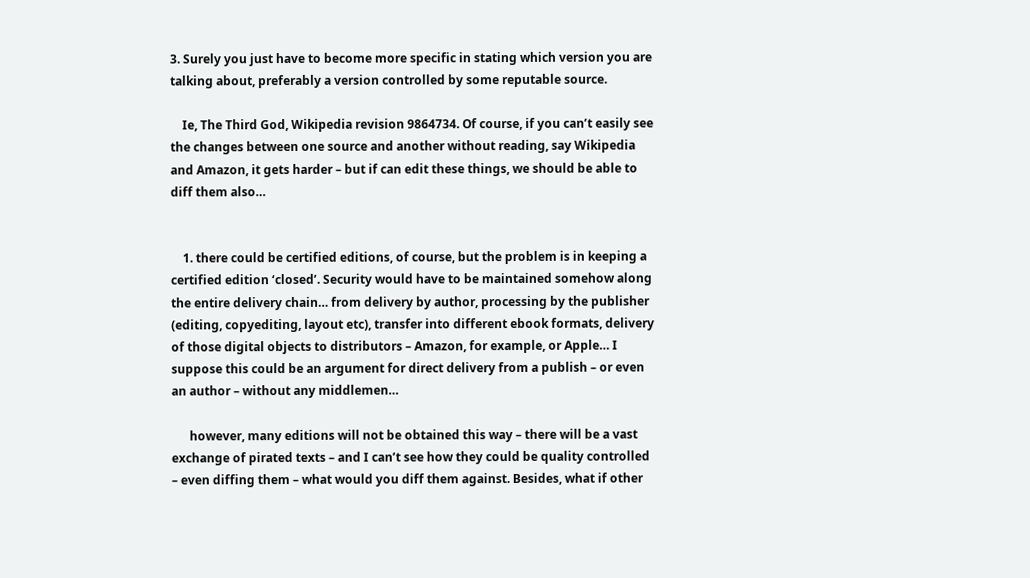3. Surely you just have to become more specific in stating which version you are talking about, preferably a version controlled by some reputable source.

    Ie, The Third God, Wikipedia revision 9864734. Of course, if you can’t easily see the changes between one source and another without reading, say Wikipedia and Amazon, it gets harder – but if can edit these things, we should be able to diff them also…


    1. there could be certified editions, of course, but the problem is in keeping a certified edition ‘closed’. Security would have to be maintained somehow along the entire delivery chain… from delivery by author, processing by the publisher (editing, copyediting, layout etc), transfer into different ebook formats, delivery of those digital objects to distributors – Amazon, for example, or Apple… I suppose this could be an argument for direct delivery from a publish – or even an author – without any middlemen…

      however, many editions will not be obtained this way – there will be a vast exchange of pirated texts – and I can’t see how they could be quality controlled – even diffing them – what would you diff them against. Besides, what if other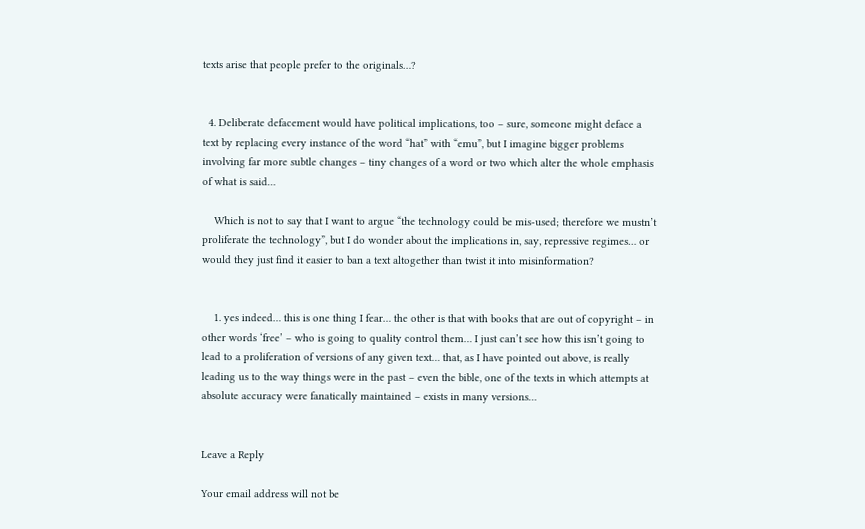texts arise that people prefer to the originals…?


  4. Deliberate defacement would have political implications, too – sure, someone might deface a text by replacing every instance of the word “hat” with “emu”, but I imagine bigger problems involving far more subtle changes – tiny changes of a word or two which alter the whole emphasis of what is said…

    Which is not to say that I want to argue “the technology could be mis-used; therefore we mustn’t proliferate the technology”, but I do wonder about the implications in, say, repressive regimes… or would they just find it easier to ban a text altogether than twist it into misinformation?


    1. yes indeed… this is one thing I fear… the other is that with books that are out of copyright – in other words ‘free’ – who is going to quality control them… I just can’t see how this isn’t going to lead to a proliferation of versions of any given text… that, as I have pointed out above, is really leading us to the way things were in the past – even the bible, one of the texts in which attempts at absolute accuracy were fanatically maintained – exists in many versions…


Leave a Reply

Your email address will not be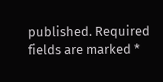published. Required fields are marked *